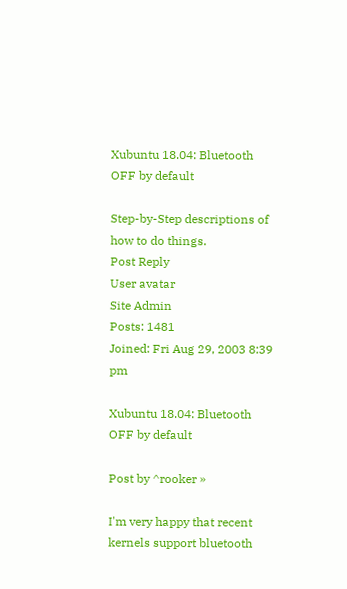Xubuntu 18.04: Bluetooth OFF by default

Step-by-Step descriptions of how to do things.
Post Reply
User avatar
Site Admin
Posts: 1481
Joined: Fri Aug 29, 2003 8:39 pm

Xubuntu 18.04: Bluetooth OFF by default

Post by ^rooker »

I'm very happy that recent kernels support bluetooth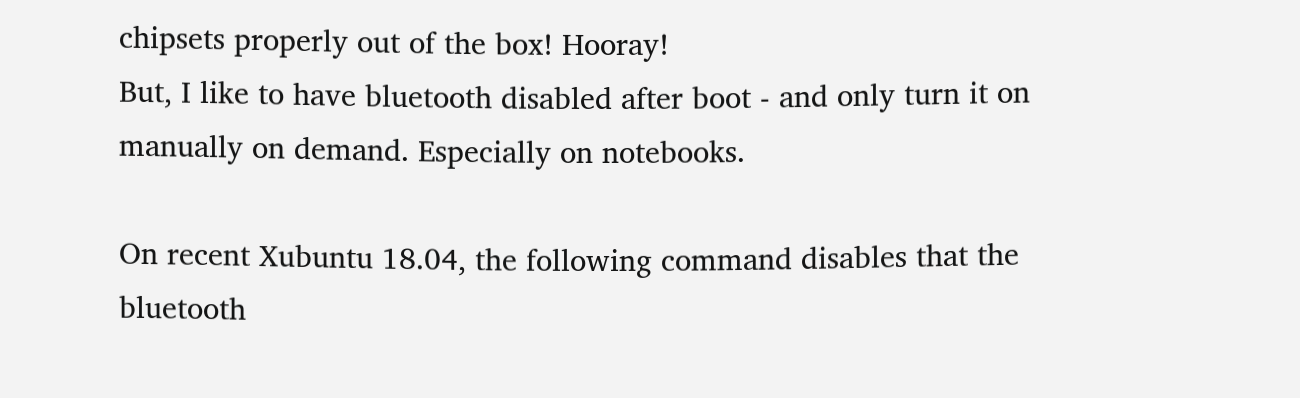chipsets properly out of the box! Hooray!
But, I like to have bluetooth disabled after boot - and only turn it on manually on demand. Especially on notebooks.

On recent Xubuntu 18.04, the following command disables that the bluetooth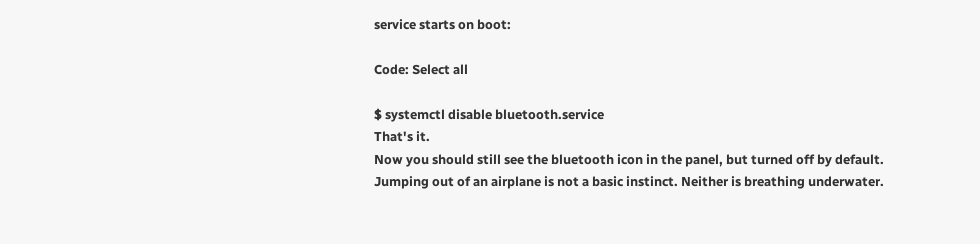service starts on boot:

Code: Select all

$ systemctl disable bluetooth.service
That's it.
Now you should still see the bluetooth icon in the panel, but turned off by default.
Jumping out of an airplane is not a basic instinct. Neither is breathing underwater.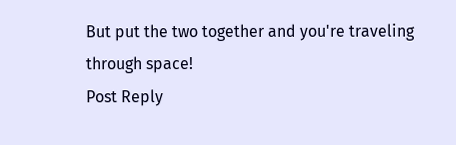But put the two together and you're traveling through space!
Post Reply